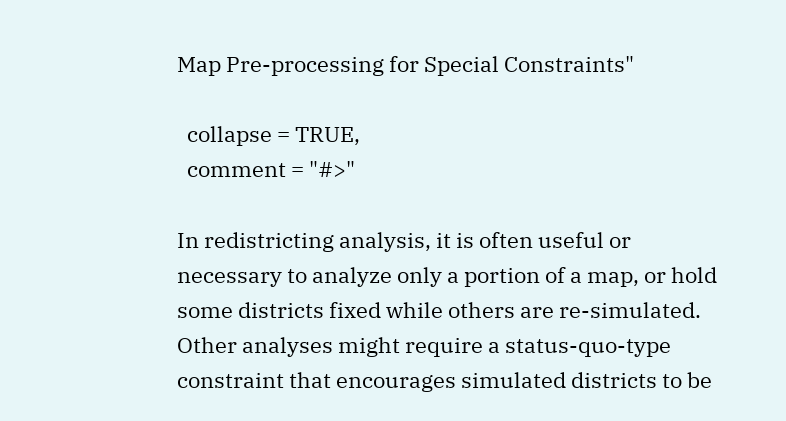Map Pre-processing for Special Constraints"

  collapse = TRUE,
  comment = "#>"

In redistricting analysis, it is often useful or necessary to analyze only a portion of a map, or hold some districts fixed while others are re-simulated. Other analyses might require a status-quo-type constraint that encourages simulated districts to be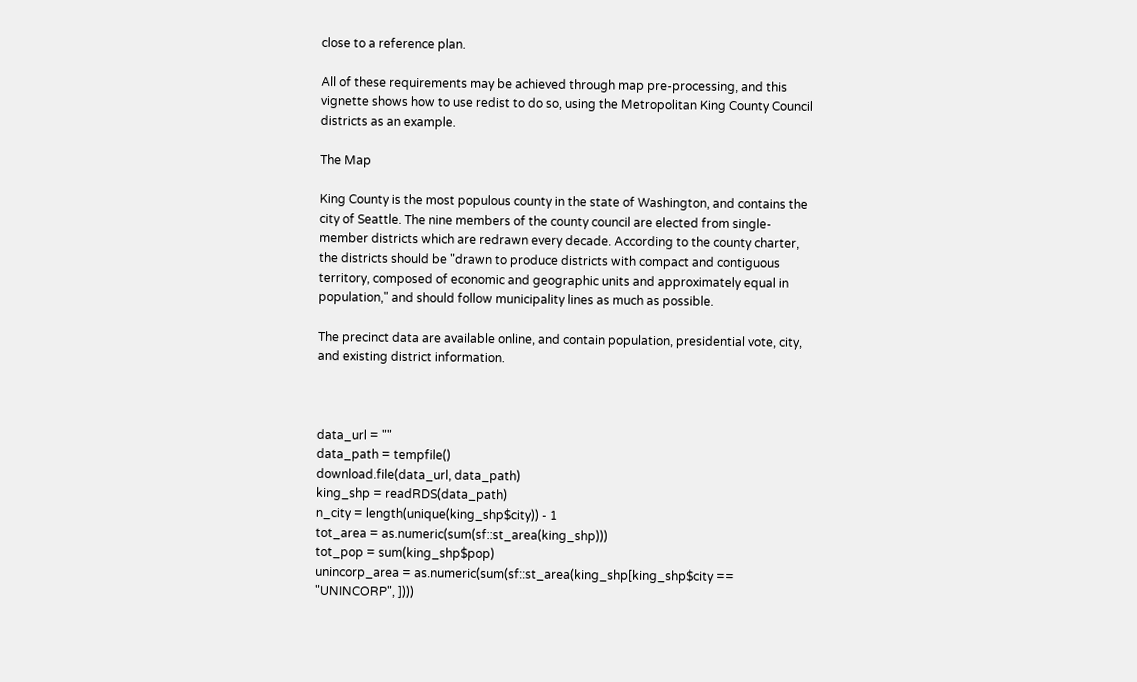close to a reference plan.

All of these requirements may be achieved through map pre-processing, and this vignette shows how to use redist to do so, using the Metropolitan King County Council districts as an example.

The Map

King County is the most populous county in the state of Washington, and contains the city of Seattle. The nine members of the county council are elected from single-member districts which are redrawn every decade. According to the county charter, the districts should be "drawn to produce districts with compact and contiguous territory, composed of economic and geographic units and approximately equal in population," and should follow municipality lines as much as possible.

The precinct data are available online, and contain population, presidential vote, city, and existing district information.



data_url = ""
data_path = tempfile()
download.file(data_url, data_path)
king_shp = readRDS(data_path)
n_city = length(unique(king_shp$city)) - 1
tot_area = as.numeric(sum(sf::st_area(king_shp)))
tot_pop = sum(king_shp$pop)
unincorp_area = as.numeric(sum(sf::st_area(king_shp[king_shp$city == "UNINCORP", ])))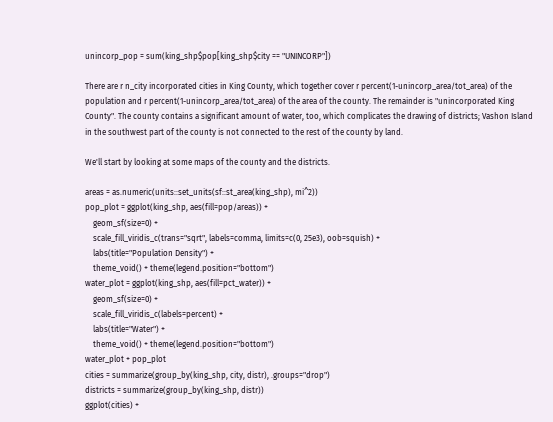unincorp_pop = sum(king_shp$pop[king_shp$city == "UNINCORP"])

There are r n_city incorporated cities in King County, which together cover r percent(1-unincorp_area/tot_area) of the population and r percent(1-unincorp_area/tot_area) of the area of the county. The remainder is "unincorporated King County". The county contains a significant amount of water, too, which complicates the drawing of districts; Vashon Island in the southwest part of the county is not connected to the rest of the county by land.

We'll start by looking at some maps of the county and the districts.

areas = as.numeric(units::set_units(sf::st_area(king_shp), mi^2))
pop_plot = ggplot(king_shp, aes(fill=pop/areas)) +
    geom_sf(size=0) +
    scale_fill_viridis_c(trans="sqrt", labels=comma, limits=c(0, 25e3), oob=squish) +
    labs(title="Population Density") +
    theme_void() + theme(legend.position="bottom")
water_plot = ggplot(king_shp, aes(fill=pct_water)) +
    geom_sf(size=0) +
    scale_fill_viridis_c(labels=percent) +
    labs(title="Water") +
    theme_void() + theme(legend.position="bottom")
water_plot + pop_plot
cities = summarize(group_by(king_shp, city, distr), .groups="drop")
districts = summarize(group_by(king_shp, distr))
ggplot(cities) +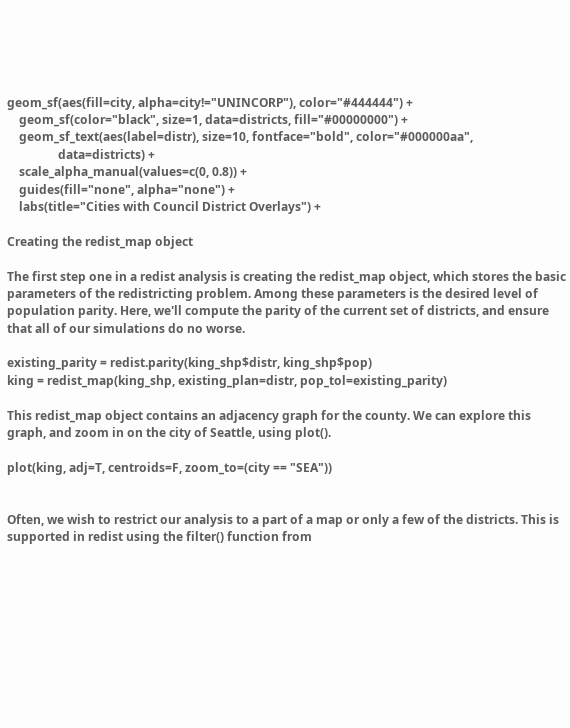geom_sf(aes(fill=city, alpha=city!="UNINCORP"), color="#444444") +
    geom_sf(color="black", size=1, data=districts, fill="#00000000") +
    geom_sf_text(aes(label=distr), size=10, fontface="bold", color="#000000aa",
                 data=districts) +
    scale_alpha_manual(values=c(0, 0.8)) +
    guides(fill="none", alpha="none") +
    labs(title="Cities with Council District Overlays") +

Creating the redist_map object

The first step one in a redist analysis is creating the redist_map object, which stores the basic parameters of the redistricting problem. Among these parameters is the desired level of population parity. Here, we'll compute the parity of the current set of districts, and ensure that all of our simulations do no worse.

existing_parity = redist.parity(king_shp$distr, king_shp$pop)
king = redist_map(king_shp, existing_plan=distr, pop_tol=existing_parity)

This redist_map object contains an adjacency graph for the county. We can explore this graph, and zoom in on the city of Seattle, using plot().

plot(king, adj=T, centroids=F, zoom_to=(city == "SEA"))


Often, we wish to restrict our analysis to a part of a map or only a few of the districts. This is supported in redist using the filter() function from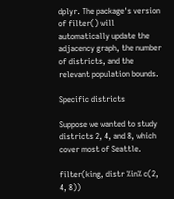dplyr. The package's version of filter() will automatically update the adjacency graph, the number of districts, and the relevant population bounds.

Specific districts

Suppose we wanted to study districts 2, 4, and 8, which cover most of Seattle.

filter(king, distr %in% c(2, 4, 8))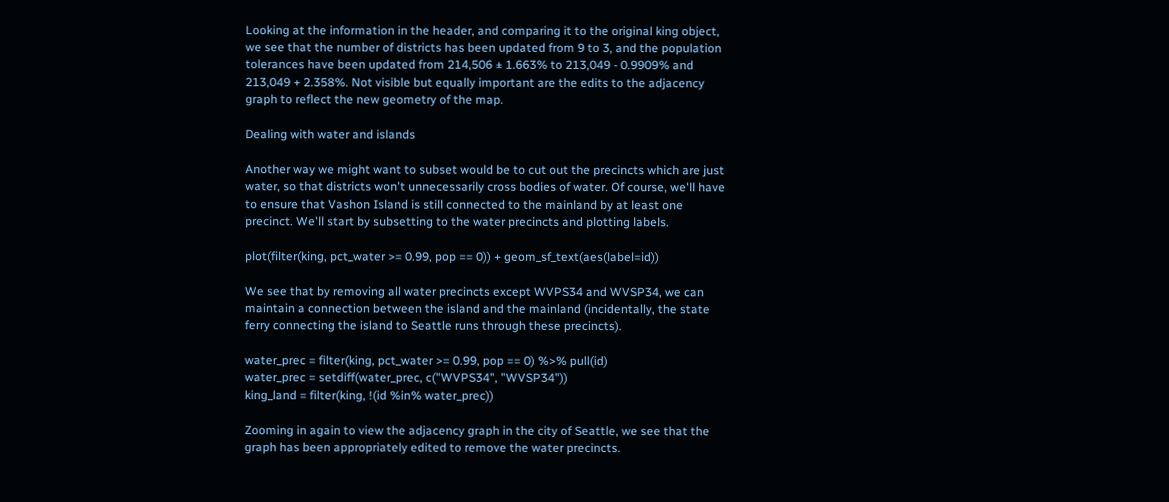Looking at the information in the header, and comparing it to the original king object, we see that the number of districts has been updated from 9 to 3, and the population tolerances have been updated from 214,506 ± 1.663% to 213,049 - 0.9909% and 213,049 + 2.358%. Not visible but equally important are the edits to the adjacency graph to reflect the new geometry of the map.

Dealing with water and islands

Another way we might want to subset would be to cut out the precincts which are just water, so that districts won't unnecessarily cross bodies of water. Of course, we'll have to ensure that Vashon Island is still connected to the mainland by at least one precinct. We'll start by subsetting to the water precincts and plotting labels.

plot(filter(king, pct_water >= 0.99, pop == 0)) + geom_sf_text(aes(label=id))

We see that by removing all water precincts except WVPS34 and WVSP34, we can maintain a connection between the island and the mainland (incidentally, the state ferry connecting the island to Seattle runs through these precincts).

water_prec = filter(king, pct_water >= 0.99, pop == 0) %>% pull(id)
water_prec = setdiff(water_prec, c("WVPS34", "WVSP34"))
king_land = filter(king, !(id %in% water_prec))

Zooming in again to view the adjacency graph in the city of Seattle, we see that the graph has been appropriately edited to remove the water precincts.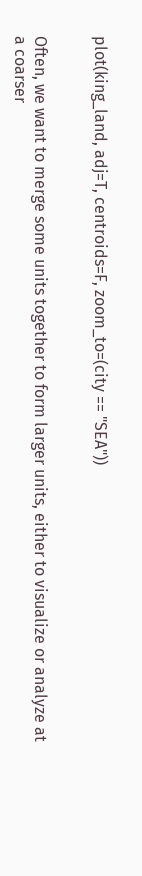plot(king_land, adj=T, centroids=F, zoom_to=(city == "SEA"))


Often, we want to merge some units together to form larger units, either to visualize or analyze at a coarser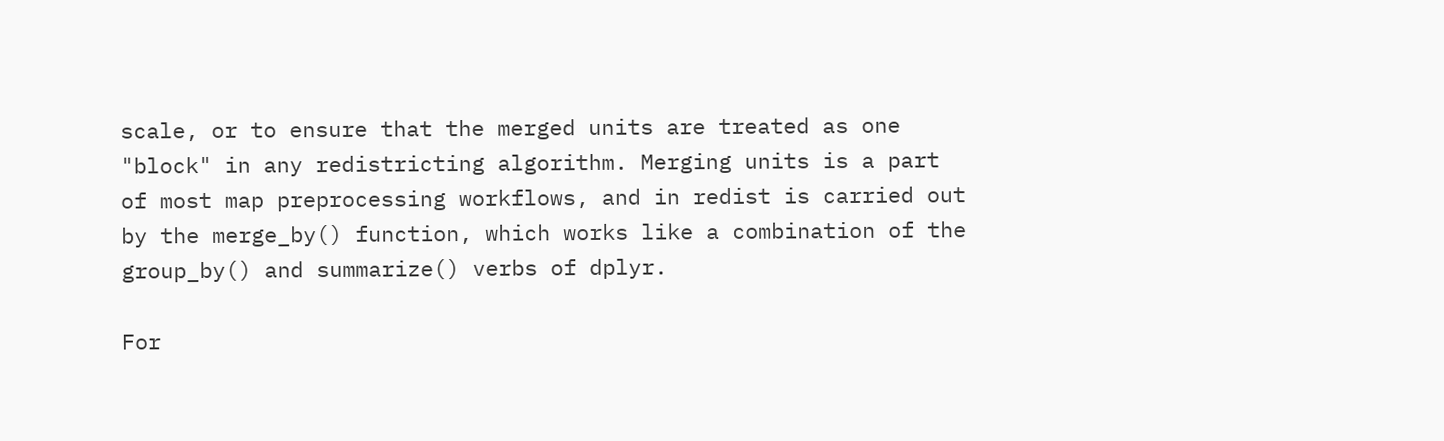scale, or to ensure that the merged units are treated as one "block" in any redistricting algorithm. Merging units is a part of most map preprocessing workflows, and in redist is carried out by the merge_by() function, which works like a combination of the group_by() and summarize() verbs of dplyr.

For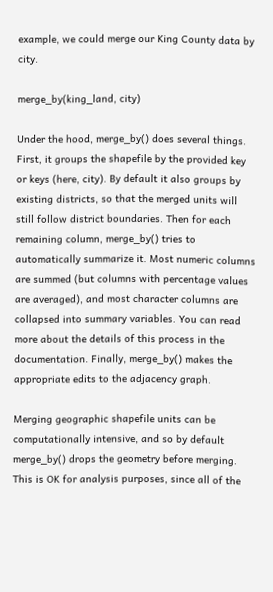example, we could merge our King County data by city.

merge_by(king_land, city)

Under the hood, merge_by() does several things. First, it groups the shapefile by the provided key or keys (here, city). By default it also groups by existing districts, so that the merged units will still follow district boundaries. Then for each remaining column, merge_by() tries to automatically summarize it. Most numeric columns are summed (but columns with percentage values are averaged), and most character columns are collapsed into summary variables. You can read more about the details of this process in the documentation. Finally, merge_by() makes the appropriate edits to the adjacency graph.

Merging geographic shapefile units can be computationally intensive, and so by default merge_by() drops the geometry before merging. This is OK for analysis purposes, since all of the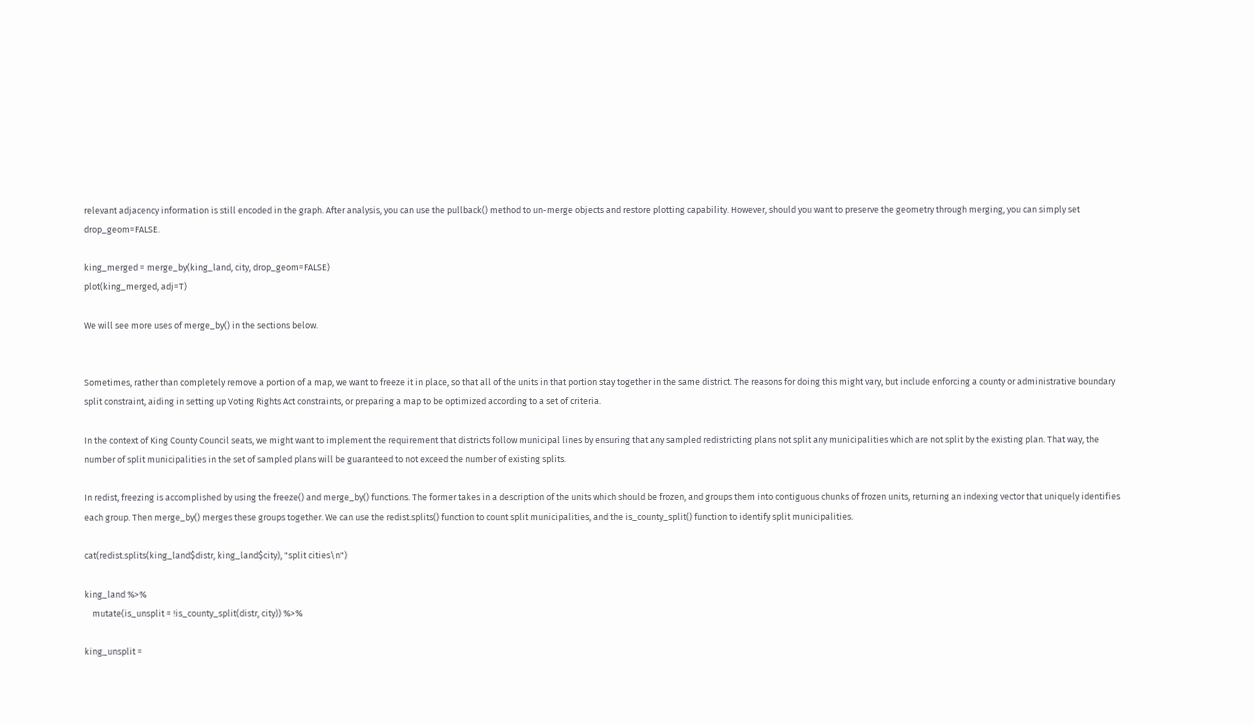relevant adjacency information is still encoded in the graph. After analysis, you can use the pullback() method to un-merge objects and restore plotting capability. However, should you want to preserve the geometry through merging, you can simply set drop_geom=FALSE.

king_merged = merge_by(king_land, city, drop_geom=FALSE)
plot(king_merged, adj=T)

We will see more uses of merge_by() in the sections below.


Sometimes, rather than completely remove a portion of a map, we want to freeze it in place, so that all of the units in that portion stay together in the same district. The reasons for doing this might vary, but include enforcing a county or administrative boundary split constraint, aiding in setting up Voting Rights Act constraints, or preparing a map to be optimized according to a set of criteria.

In the context of King County Council seats, we might want to implement the requirement that districts follow municipal lines by ensuring that any sampled redistricting plans not split any municipalities which are not split by the existing plan. That way, the number of split municipalities in the set of sampled plans will be guaranteed to not exceed the number of existing splits.

In redist, freezing is accomplished by using the freeze() and merge_by() functions. The former takes in a description of the units which should be frozen, and groups them into contiguous chunks of frozen units, returning an indexing vector that uniquely identifies each group. Then merge_by() merges these groups together. We can use the redist.splits() function to count split municipalities, and the is_county_split() function to identify split municipalities.

cat(redist.splits(king_land$distr, king_land$city), "split cities\n")

king_land %>%
    mutate(is_unsplit = !is_county_split(distr, city)) %>%

king_unsplit =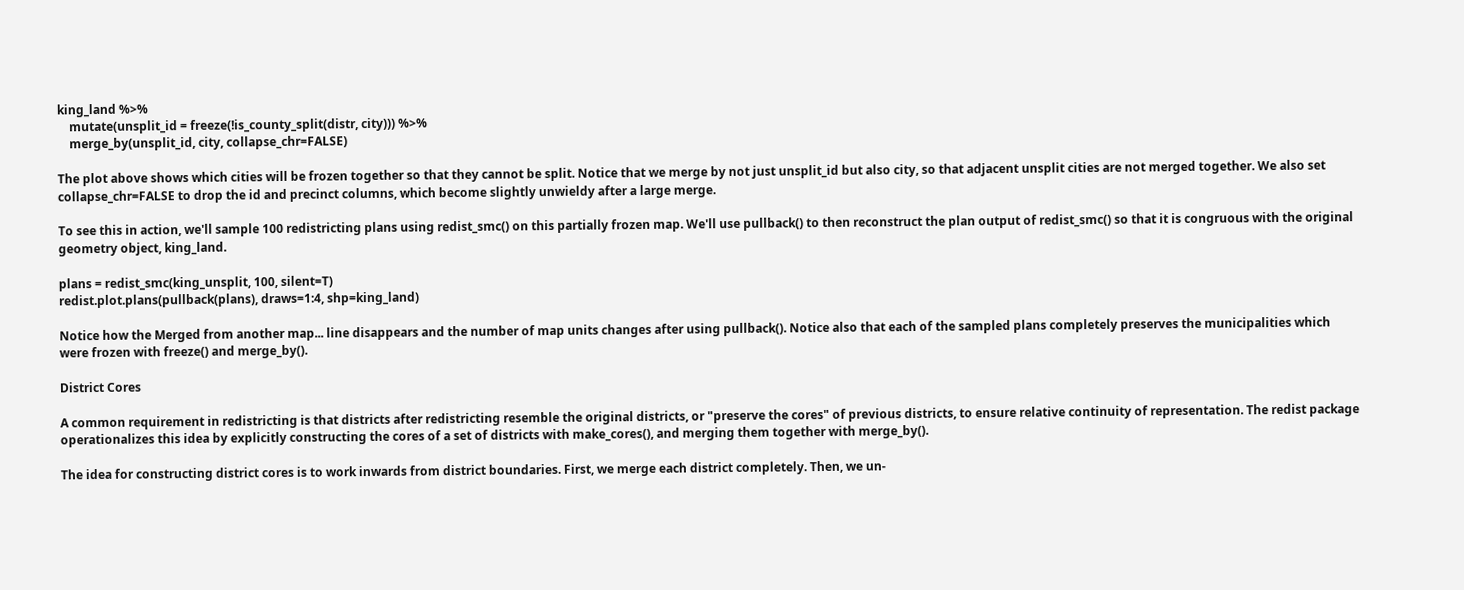king_land %>%
    mutate(unsplit_id = freeze(!is_county_split(distr, city))) %>%
    merge_by(unsplit_id, city, collapse_chr=FALSE)

The plot above shows which cities will be frozen together so that they cannot be split. Notice that we merge by not just unsplit_id but also city, so that adjacent unsplit cities are not merged together. We also set collapse_chr=FALSE to drop the id and precinct columns, which become slightly unwieldy after a large merge.

To see this in action, we'll sample 100 redistricting plans using redist_smc() on this partially frozen map. We'll use pullback() to then reconstruct the plan output of redist_smc() so that it is congruous with the original geometry object, king_land.

plans = redist_smc(king_unsplit, 100, silent=T)
redist.plot.plans(pullback(plans), draws=1:4, shp=king_land)

Notice how the Merged from another map... line disappears and the number of map units changes after using pullback(). Notice also that each of the sampled plans completely preserves the municipalities which were frozen with freeze() and merge_by().

District Cores

A common requirement in redistricting is that districts after redistricting resemble the original districts, or "preserve the cores" of previous districts, to ensure relative continuity of representation. The redist package operationalizes this idea by explicitly constructing the cores of a set of districts with make_cores(), and merging them together with merge_by().

The idea for constructing district cores is to work inwards from district boundaries. First, we merge each district completely. Then, we un-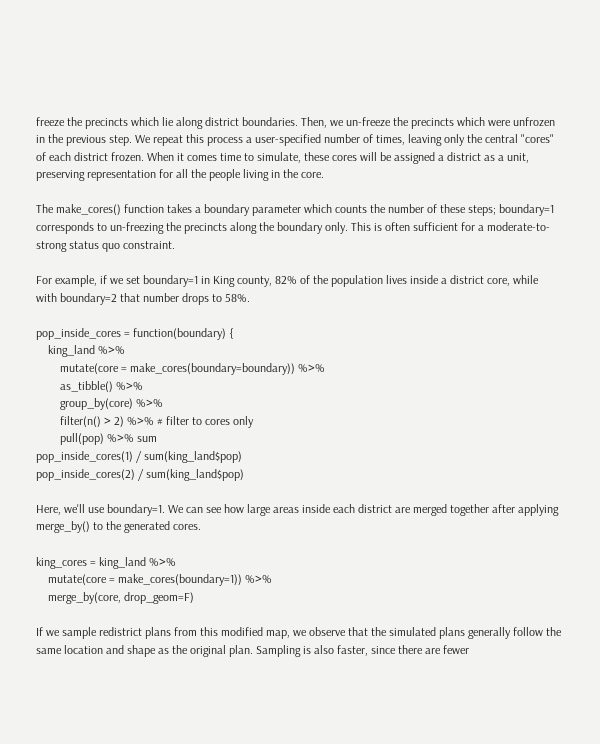freeze the precincts which lie along district boundaries. Then, we un-freeze the precincts which were unfrozen in the previous step. We repeat this process a user-specified number of times, leaving only the central "cores" of each district frozen. When it comes time to simulate, these cores will be assigned a district as a unit, preserving representation for all the people living in the core.

The make_cores() function takes a boundary parameter which counts the number of these steps; boundary=1 corresponds to un-freezing the precincts along the boundary only. This is often sufficient for a moderate-to-strong status quo constraint.

For example, if we set boundary=1 in King county, 82% of the population lives inside a district core, while with boundary=2 that number drops to 58%.

pop_inside_cores = function(boundary) {
    king_land %>%
        mutate(core = make_cores(boundary=boundary)) %>%
        as_tibble() %>%
        group_by(core) %>%
        filter(n() > 2) %>% # filter to cores only
        pull(pop) %>% sum
pop_inside_cores(1) / sum(king_land$pop)
pop_inside_cores(2) / sum(king_land$pop)

Here, we'll use boundary=1. We can see how large areas inside each district are merged together after applying merge_by() to the generated cores.

king_cores = king_land %>%
    mutate(core = make_cores(boundary=1)) %>%
    merge_by(core, drop_geom=F)

If we sample redistrict plans from this modified map, we observe that the simulated plans generally follow the same location and shape as the original plan. Sampling is also faster, since there are fewer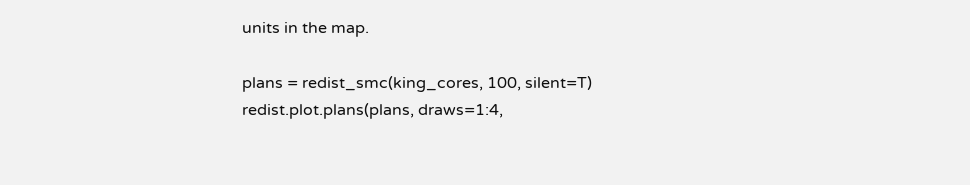units in the map.

plans = redist_smc(king_cores, 100, silent=T)
redist.plot.plans(plans, draws=1:4,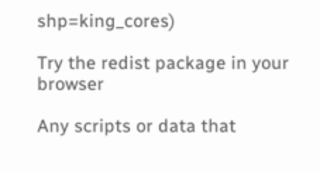shp=king_cores)

Try the redist package in your browser

Any scripts or data that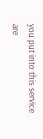you put into this service are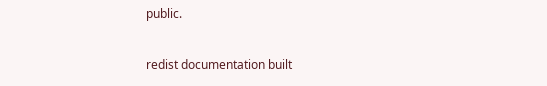public.

redist documentation built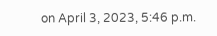on April 3, 2023, 5:46 p.m.